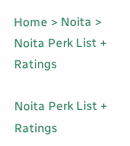Home > Noita > Noita Perk List + Ratings

Noita Perk List + Ratings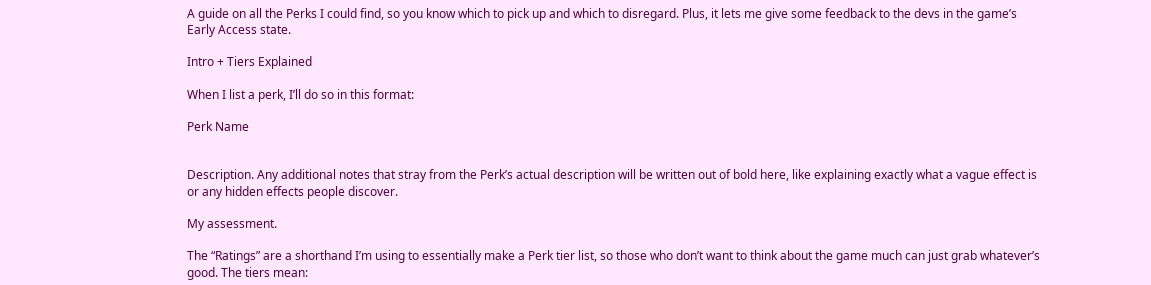A guide on all the Perks I could find, so you know which to pick up and which to disregard. Plus, it lets me give some feedback to the devs in the game’s Early Access state.

Intro + Tiers Explained

When I list a perk, I’ll do so in this format:

Perk Name


Description. Any additional notes that stray from the Perk’s actual description will be written out of bold here, like explaining exactly what a vague effect is or any hidden effects people discover.

My assessment.

The “Ratings” are a shorthand I’m using to essentially make a Perk tier list, so those who don’t want to think about the game much can just grab whatever’s good. The tiers mean: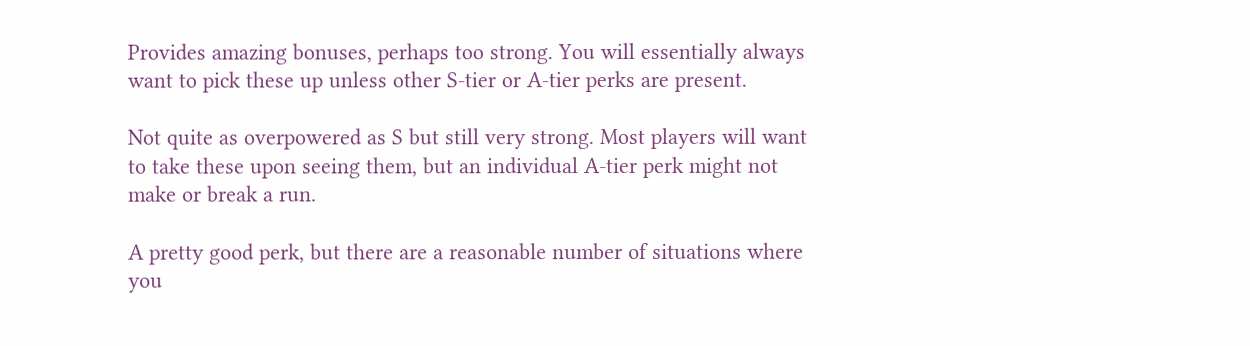Provides amazing bonuses, perhaps too strong. You will essentially always want to pick these up unless other S-tier or A-tier perks are present.

Not quite as overpowered as S but still very strong. Most players will want to take these upon seeing them, but an individual A-tier perk might not make or break a run.

A pretty good perk, but there are a reasonable number of situations where you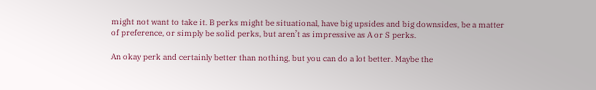might not want to take it. B perks might be situational, have big upsides and big downsides, be a matter of preference, or simply be solid perks, but aren’t as impressive as A or S perks.

An okay perk and certainly better than nothing, but you can do a lot better. Maybe the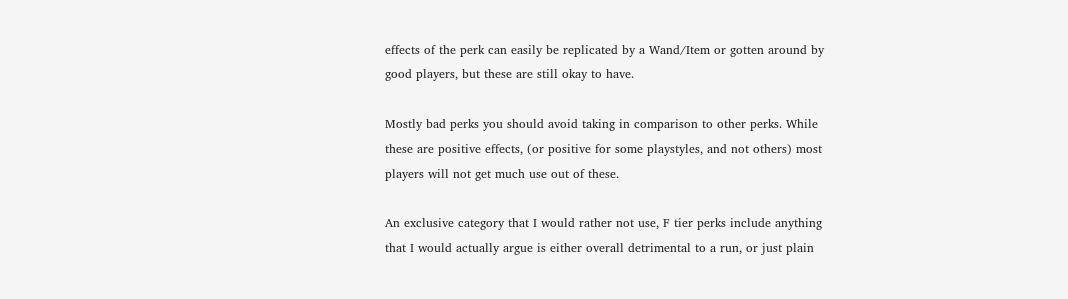effects of the perk can easily be replicated by a Wand/Item or gotten around by good players, but these are still okay to have.

Mostly bad perks you should avoid taking in comparison to other perks. While these are positive effects, (or positive for some playstyles, and not others) most players will not get much use out of these.

An exclusive category that I would rather not use, F tier perks include anything that I would actually argue is either overall detrimental to a run, or just plain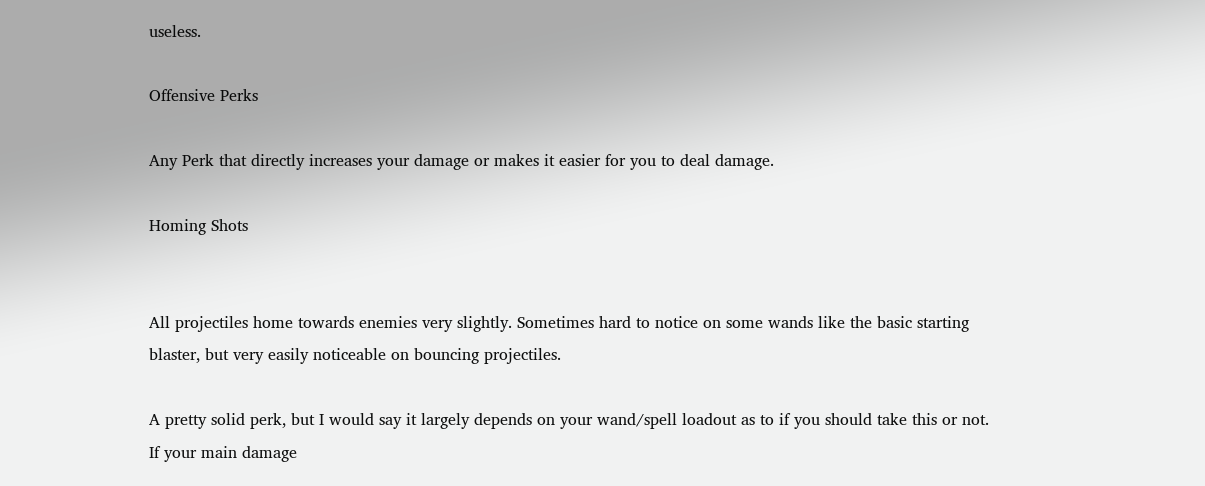useless.

Offensive Perks

Any Perk that directly increases your damage or makes it easier for you to deal damage.

Homing Shots


All projectiles home towards enemies very slightly. Sometimes hard to notice on some wands like the basic starting blaster, but very easily noticeable on bouncing projectiles.

A pretty solid perk, but I would say it largely depends on your wand/spell loadout as to if you should take this or not. If your main damage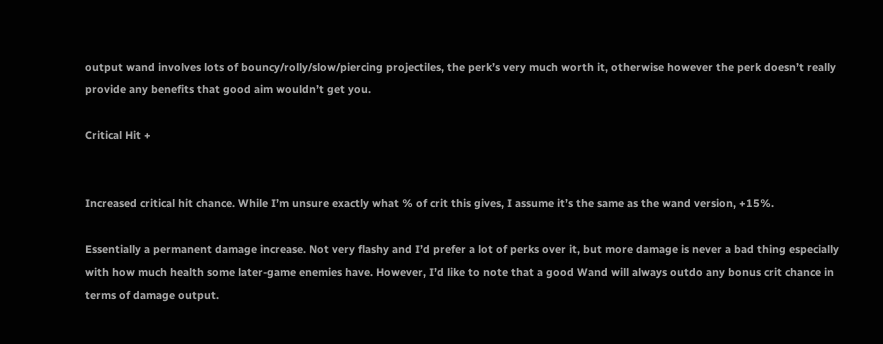output wand involves lots of bouncy/rolly/slow/piercing projectiles, the perk’s very much worth it, otherwise however the perk doesn’t really provide any benefits that good aim wouldn’t get you.

Critical Hit +


Increased critical hit chance. While I’m unsure exactly what % of crit this gives, I assume it’s the same as the wand version, +15%.

Essentially a permanent damage increase. Not very flashy and I’d prefer a lot of perks over it, but more damage is never a bad thing especially with how much health some later-game enemies have. However, I’d like to note that a good Wand will always outdo any bonus crit chance in terms of damage output.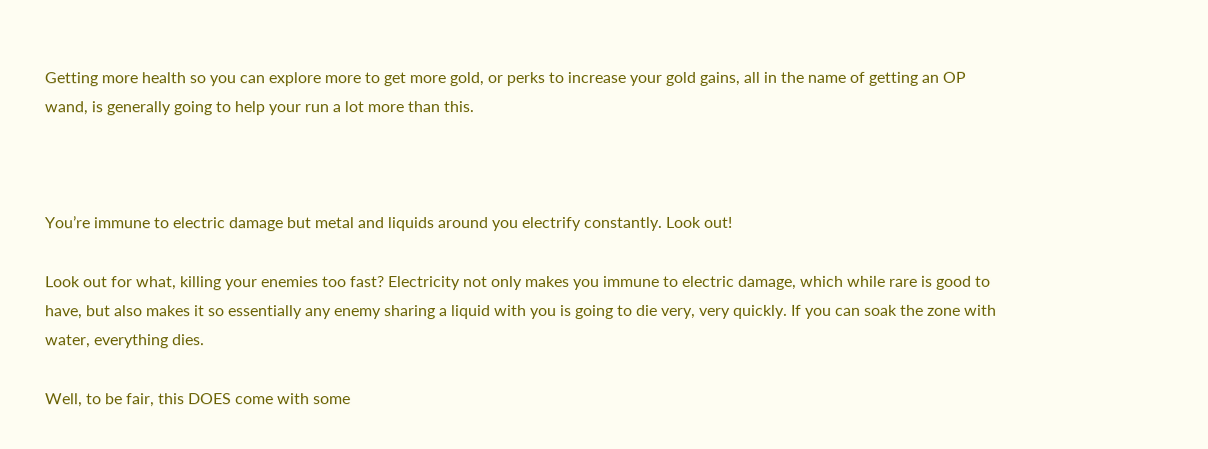Getting more health so you can explore more to get more gold, or perks to increase your gold gains, all in the name of getting an OP wand, is generally going to help your run a lot more than this.



You’re immune to electric damage but metal and liquids around you electrify constantly. Look out!

Look out for what, killing your enemies too fast? Electricity not only makes you immune to electric damage, which while rare is good to have, but also makes it so essentially any enemy sharing a liquid with you is going to die very, very quickly. If you can soak the zone with water, everything dies.

Well, to be fair, this DOES come with some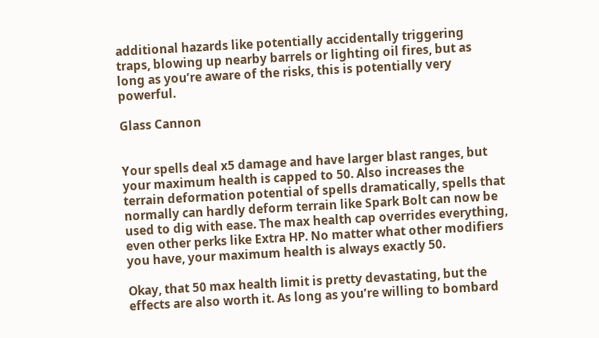additional hazards like potentially accidentally triggering traps, blowing up nearby barrels or lighting oil fires, but as long as you’re aware of the risks, this is potentially very powerful.

Glass Cannon


Your spells deal x5 damage and have larger blast ranges, but your maximum health is capped to 50. Also increases the terrain deformation potential of spells dramatically, spells that normally can hardly deform terrain like Spark Bolt can now be used to dig with ease. The max health cap overrides everything, even other perks like Extra HP. No matter what other modifiers you have, your maximum health is always exactly 50.

Okay, that 50 max health limit is pretty devastating, but the effects are also worth it. As long as you’re willing to bombard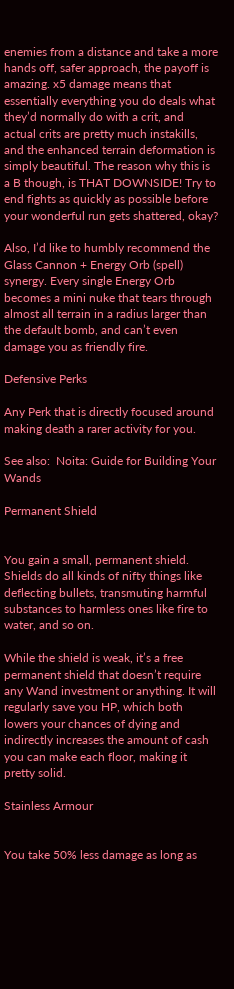enemies from a distance and take a more hands off, safer approach, the payoff is amazing. x5 damage means that essentially everything you do deals what they’d normally do with a crit, and actual crits are pretty much instakills, and the enhanced terrain deformation is simply beautiful. The reason why this is a B though, is THAT DOWNSIDE! Try to end fights as quickly as possible before your wonderful run gets shattered, okay?

Also, I’d like to humbly recommend the Glass Cannon + Energy Orb (spell) synergy. Every single Energy Orb becomes a mini nuke that tears through almost all terrain in a radius larger than the default bomb, and can’t even damage you as friendly fire.

Defensive Perks

Any Perk that is directly focused around making death a rarer activity for you.

See also:  Noita: Guide for Building Your Wands

Permanent Shield


You gain a small, permanent shield. Shields do all kinds of nifty things like deflecting bullets, transmuting harmful substances to harmless ones like fire to water, and so on.

While the shield is weak, it’s a free permanent shield that doesn’t require any Wand investment or anything. It will regularly save you HP, which both lowers your chances of dying and indirectly increases the amount of cash you can make each floor, making it pretty solid.

Stainless Armour


You take 50% less damage as long as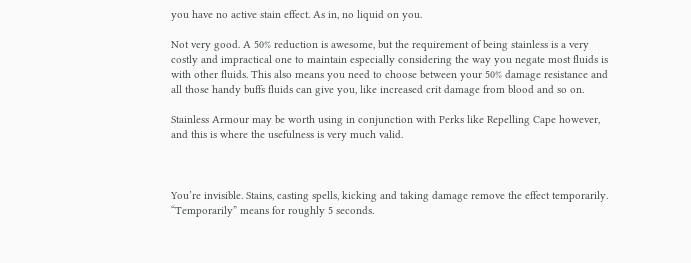you have no active stain effect. As in, no liquid on you.

Not very good. A 50% reduction is awesome, but the requirement of being stainless is a very costly and impractical one to maintain especially considering the way you negate most fluids is with other fluids. This also means you need to choose between your 50% damage resistance and all those handy buffs fluids can give you, like increased crit damage from blood and so on.

Stainless Armour may be worth using in conjunction with Perks like Repelling Cape however, and this is where the usefulness is very much valid.



You’re invisible. Stains, casting spells, kicking and taking damage remove the effect temporarily. “Temporarily” means for roughly 5 seconds.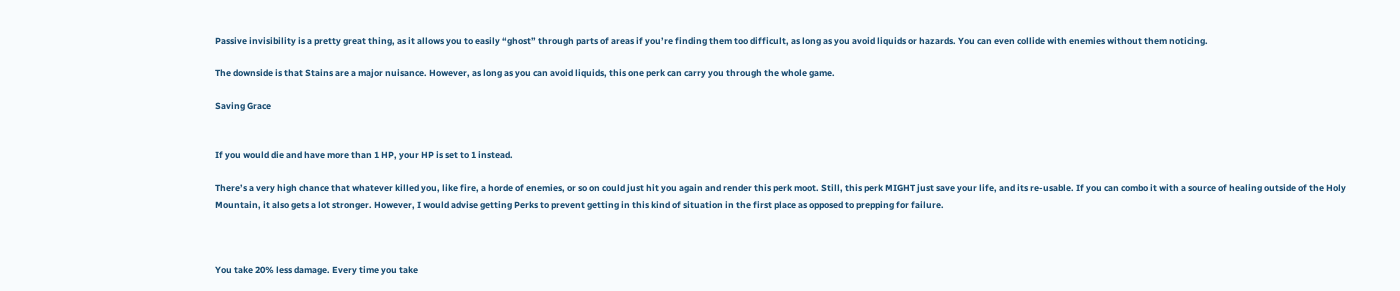Passive invisibility is a pretty great thing, as it allows you to easily “ghost” through parts of areas if you’re finding them too difficult, as long as you avoid liquids or hazards. You can even collide with enemies without them noticing.

The downside is that Stains are a major nuisance. However, as long as you can avoid liquids, this one perk can carry you through the whole game.

Saving Grace


If you would die and have more than 1 HP, your HP is set to 1 instead.

There’s a very high chance that whatever killed you, like fire, a horde of enemies, or so on could just hit you again and render this perk moot. Still, this perk MIGHT just save your life, and its re-usable. If you can combo it with a source of healing outside of the Holy Mountain, it also gets a lot stronger. However, I would advise getting Perks to prevent getting in this kind of situation in the first place as opposed to prepping for failure.



You take 20% less damage. Every time you take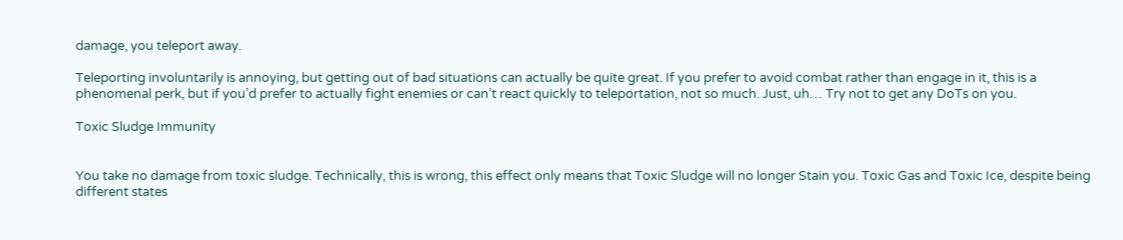damage, you teleport away.

Teleporting involuntarily is annoying, but getting out of bad situations can actually be quite great. If you prefer to avoid combat rather than engage in it, this is a phenomenal perk, but if you’d prefer to actually fight enemies or can’t react quickly to teleportation, not so much. Just, uh… Try not to get any DoTs on you.

Toxic Sludge Immunity


You take no damage from toxic sludge. Technically, this is wrong, this effect only means that Toxic Sludge will no longer Stain you. Toxic Gas and Toxic Ice, despite being different states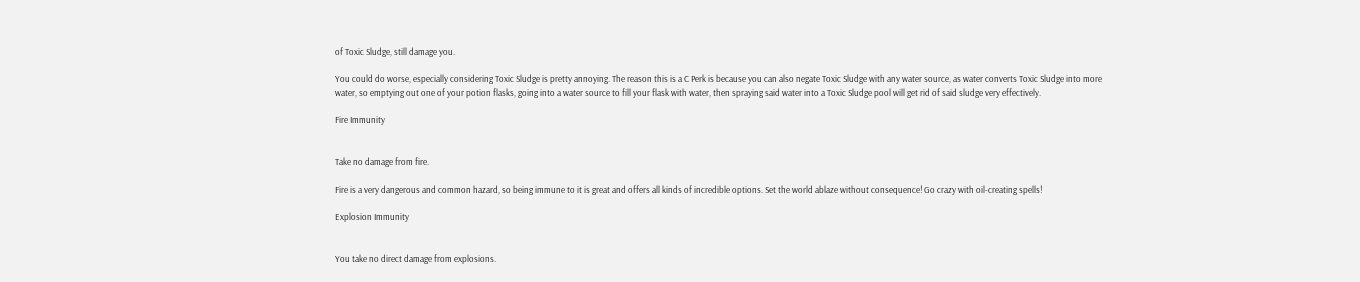of Toxic Sludge, still damage you.

You could do worse, especially considering Toxic Sludge is pretty annoying. The reason this is a C Perk is because you can also negate Toxic Sludge with any water source, as water converts Toxic Sludge into more water, so emptying out one of your potion flasks, going into a water source to fill your flask with water, then spraying said water into a Toxic Sludge pool will get rid of said sludge very effectively.

Fire Immunity


Take no damage from fire.

Fire is a very dangerous and common hazard, so being immune to it is great and offers all kinds of incredible options. Set the world ablaze without consequence! Go crazy with oil-creating spells!

Explosion Immunity


You take no direct damage from explosions.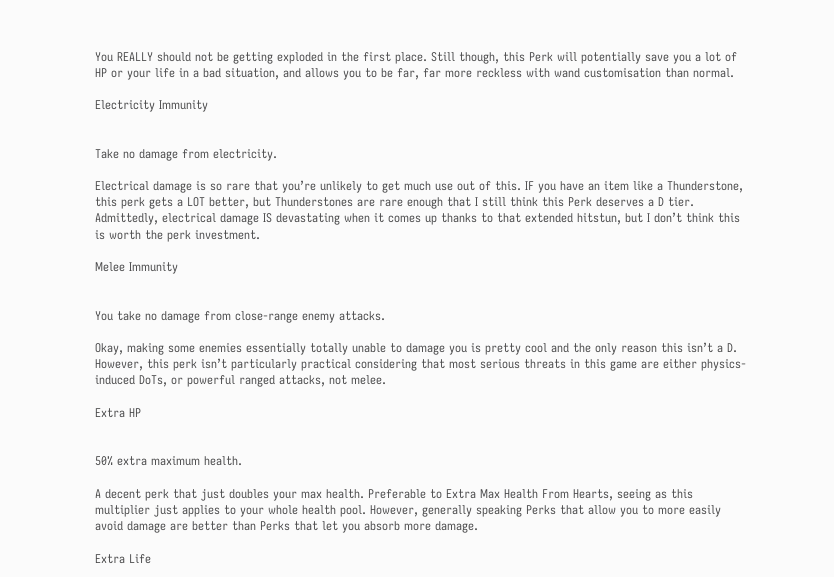You REALLY should not be getting exploded in the first place. Still though, this Perk will potentially save you a lot of HP or your life in a bad situation, and allows you to be far, far more reckless with wand customisation than normal.

Electricity Immunity


Take no damage from electricity.

Electrical damage is so rare that you’re unlikely to get much use out of this. IF you have an item like a Thunderstone, this perk gets a LOT better, but Thunderstones are rare enough that I still think this Perk deserves a D tier. Admittedly, electrical damage IS devastating when it comes up thanks to that extended hitstun, but I don’t think this is worth the perk investment.

Melee Immunity


You take no damage from close-range enemy attacks.

Okay, making some enemies essentially totally unable to damage you is pretty cool and the only reason this isn’t a D. However, this perk isn’t particularly practical considering that most serious threats in this game are either physics-induced DoTs, or powerful ranged attacks, not melee.

Extra HP


50% extra maximum health.

A decent perk that just doubles your max health. Preferable to Extra Max Health From Hearts, seeing as this multiplier just applies to your whole health pool. However, generally speaking Perks that allow you to more easily avoid damage are better than Perks that let you absorb more damage.

Extra Life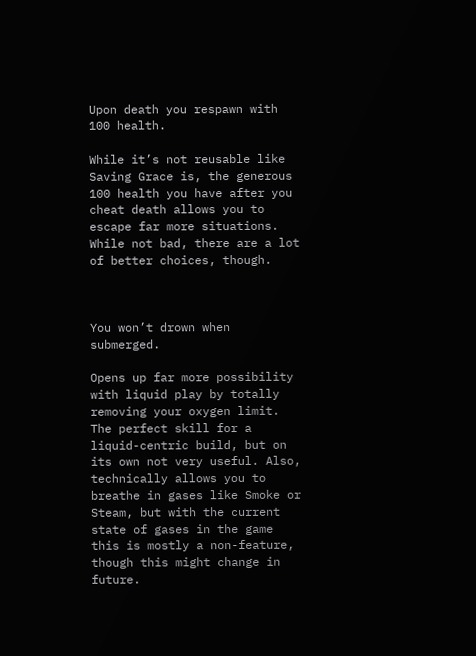Upon death you respawn with 100 health.

While it’s not reusable like Saving Grace is, the generous 100 health you have after you cheat death allows you to escape far more situations. While not bad, there are a lot of better choices, though.



You won’t drown when submerged.

Opens up far more possibility with liquid play by totally removing your oxygen limit. The perfect skill for a liquid-centric build, but on its own not very useful. Also, technically allows you to breathe in gases like Smoke or Steam, but with the current state of gases in the game this is mostly a non-feature, though this might change in future.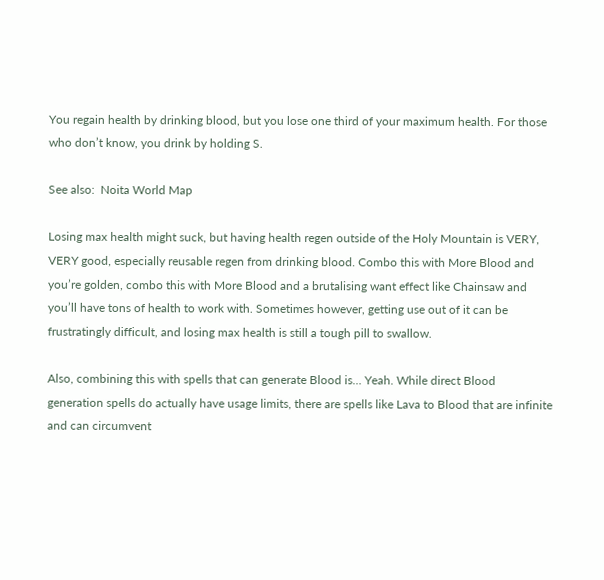You regain health by drinking blood, but you lose one third of your maximum health. For those who don’t know, you drink by holding S.

See also:  Noita World Map

Losing max health might suck, but having health regen outside of the Holy Mountain is VERY, VERY good, especially reusable regen from drinking blood. Combo this with More Blood and you’re golden, combo this with More Blood and a brutalising want effect like Chainsaw and you’ll have tons of health to work with. Sometimes however, getting use out of it can be frustratingly difficult, and losing max health is still a tough pill to swallow.

Also, combining this with spells that can generate Blood is… Yeah. While direct Blood generation spells do actually have usage limits, there are spells like Lava to Blood that are infinite and can circumvent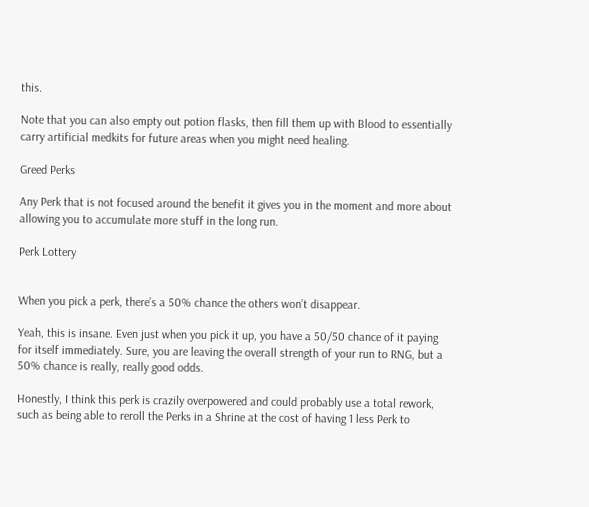this.

Note that you can also empty out potion flasks, then fill them up with Blood to essentially carry artificial medkits for future areas when you might need healing.

Greed Perks

Any Perk that is not focused around the benefit it gives you in the moment and more about allowing you to accumulate more stuff in the long run.

Perk Lottery


When you pick a perk, there’s a 50% chance the others won’t disappear.

Yeah, this is insane. Even just when you pick it up, you have a 50/50 chance of it paying for itself immediately. Sure, you are leaving the overall strength of your run to RNG, but a 50% chance is really, really good odds.

Honestly, I think this perk is crazily overpowered and could probably use a total rework, such as being able to reroll the Perks in a Shrine at the cost of having 1 less Perk to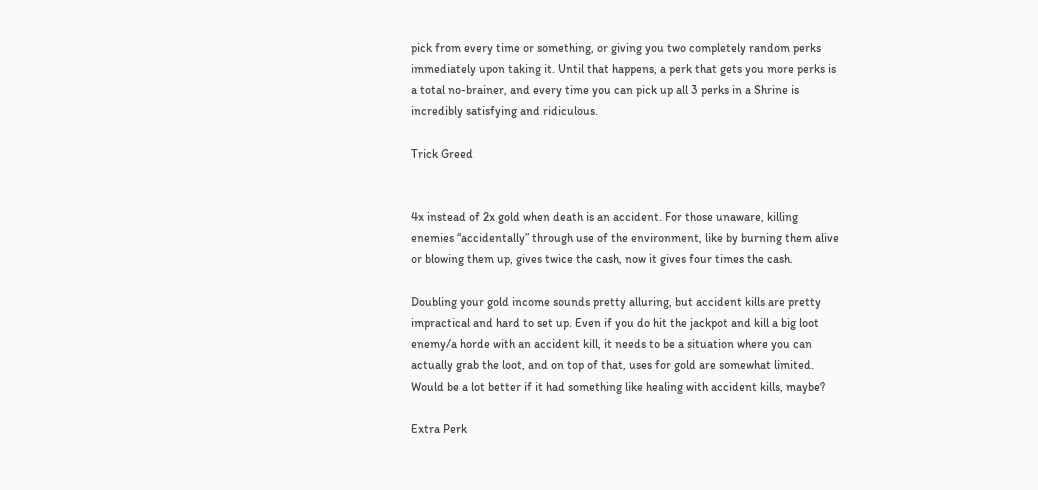pick from every time or something, or giving you two completely random perks immediately upon taking it. Until that happens, a perk that gets you more perks is a total no-brainer, and every time you can pick up all 3 perks in a Shrine is incredibly satisfying and ridiculous.

Trick Greed


4x instead of 2x gold when death is an accident. For those unaware, killing enemies “accidentally” through use of the environment, like by burning them alive or blowing them up, gives twice the cash, now it gives four times the cash.

Doubling your gold income sounds pretty alluring, but accident kills are pretty impractical and hard to set up. Even if you do hit the jackpot and kill a big loot enemy/a horde with an accident kill, it needs to be a situation where you can actually grab the loot, and on top of that, uses for gold are somewhat limited. Would be a lot better if it had something like healing with accident kills, maybe?

Extra Perk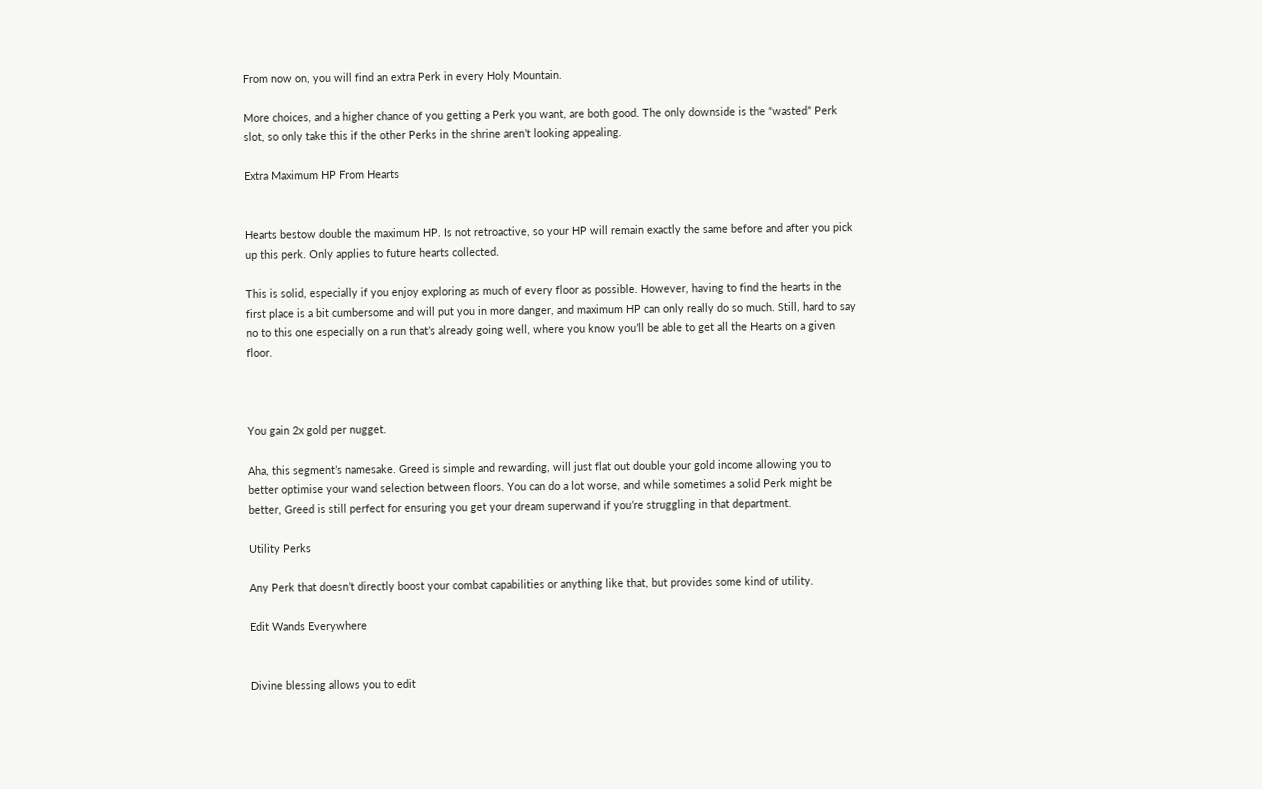From now on, you will find an extra Perk in every Holy Mountain.

More choices, and a higher chance of you getting a Perk you want, are both good. The only downside is the “wasted” Perk slot, so only take this if the other Perks in the shrine aren’t looking appealing.

Extra Maximum HP From Hearts


Hearts bestow double the maximum HP. Is not retroactive, so your HP will remain exactly the same before and after you pick up this perk. Only applies to future hearts collected.

This is solid, especially if you enjoy exploring as much of every floor as possible. However, having to find the hearts in the first place is a bit cumbersome and will put you in more danger, and maximum HP can only really do so much. Still, hard to say no to this one especially on a run that’s already going well, where you know you’ll be able to get all the Hearts on a given floor.



You gain 2x gold per nugget.

Aha, this segment’s namesake. Greed is simple and rewarding, will just flat out double your gold income allowing you to better optimise your wand selection between floors. You can do a lot worse, and while sometimes a solid Perk might be better, Greed is still perfect for ensuring you get your dream superwand if you’re struggling in that department.

Utility Perks

Any Perk that doesn’t directly boost your combat capabilities or anything like that, but provides some kind of utility.

Edit Wands Everywhere


Divine blessing allows you to edit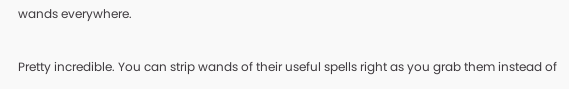wands everywhere.

Pretty incredible. You can strip wands of their useful spells right as you grab them instead of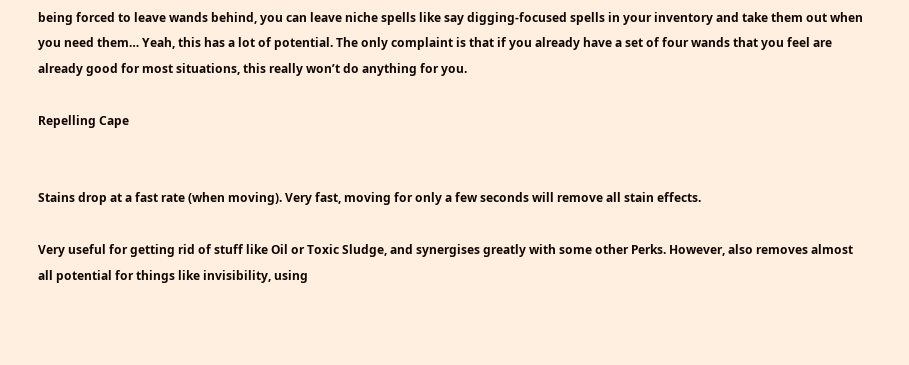being forced to leave wands behind, you can leave niche spells like say digging-focused spells in your inventory and take them out when you need them… Yeah, this has a lot of potential. The only complaint is that if you already have a set of four wands that you feel are already good for most situations, this really won’t do anything for you.

Repelling Cape


Stains drop at a fast rate (when moving). Very fast, moving for only a few seconds will remove all stain effects.

Very useful for getting rid of stuff like Oil or Toxic Sludge, and synergises greatly with some other Perks. However, also removes almost all potential for things like invisibility, using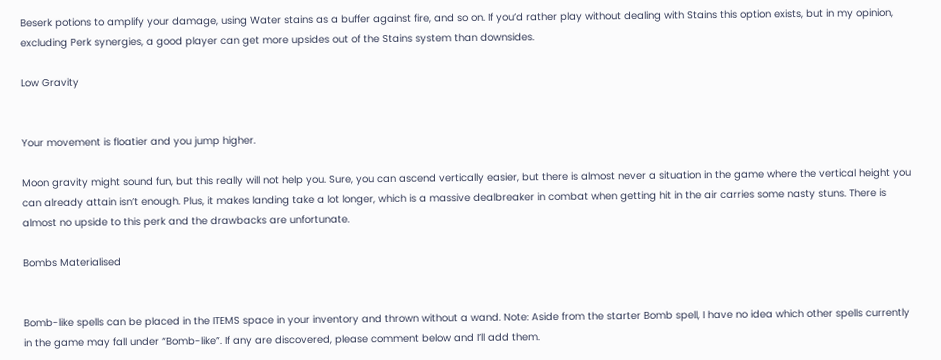Beserk potions to amplify your damage, using Water stains as a buffer against fire, and so on. If you’d rather play without dealing with Stains this option exists, but in my opinion, excluding Perk synergies, a good player can get more upsides out of the Stains system than downsides.

Low Gravity


Your movement is floatier and you jump higher.

Moon gravity might sound fun, but this really will not help you. Sure, you can ascend vertically easier, but there is almost never a situation in the game where the vertical height you can already attain isn’t enough. Plus, it makes landing take a lot longer, which is a massive dealbreaker in combat when getting hit in the air carries some nasty stuns. There is almost no upside to this perk and the drawbacks are unfortunate.

Bombs Materialised


Bomb-like spells can be placed in the ITEMS space in your inventory and thrown without a wand. Note: Aside from the starter Bomb spell, I have no idea which other spells currently in the game may fall under “Bomb-like”. If any are discovered, please comment below and I’ll add them.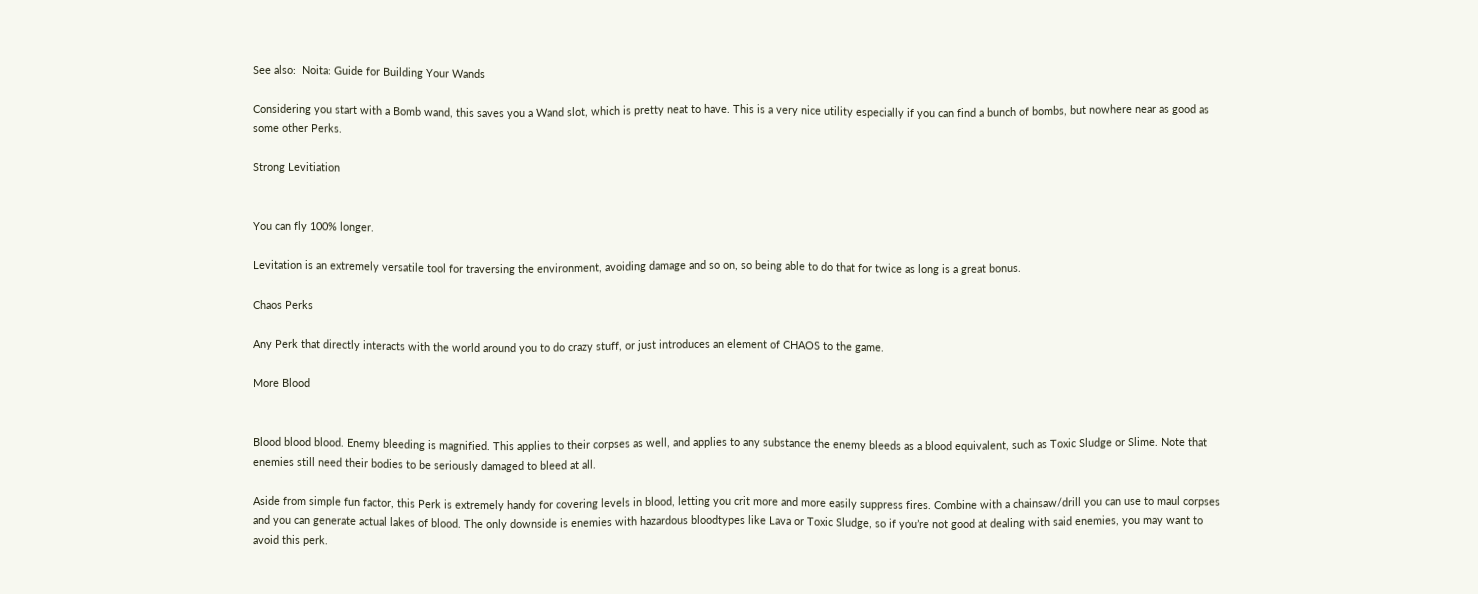See also:  Noita: Guide for Building Your Wands

Considering you start with a Bomb wand, this saves you a Wand slot, which is pretty neat to have. This is a very nice utility especially if you can find a bunch of bombs, but nowhere near as good as some other Perks.

Strong Levitiation


You can fly 100% longer.

Levitation is an extremely versatile tool for traversing the environment, avoiding damage and so on, so being able to do that for twice as long is a great bonus.

Chaos Perks

Any Perk that directly interacts with the world around you to do crazy stuff, or just introduces an element of CHAOS to the game.

More Blood


Blood blood blood. Enemy bleeding is magnified. This applies to their corpses as well, and applies to any substance the enemy bleeds as a blood equivalent, such as Toxic Sludge or Slime. Note that enemies still need their bodies to be seriously damaged to bleed at all.

Aside from simple fun factor, this Perk is extremely handy for covering levels in blood, letting you crit more and more easily suppress fires. Combine with a chainsaw/drill you can use to maul corpses and you can generate actual lakes of blood. The only downside is enemies with hazardous bloodtypes like Lava or Toxic Sludge, so if you’re not good at dealing with said enemies, you may want to avoid this perk.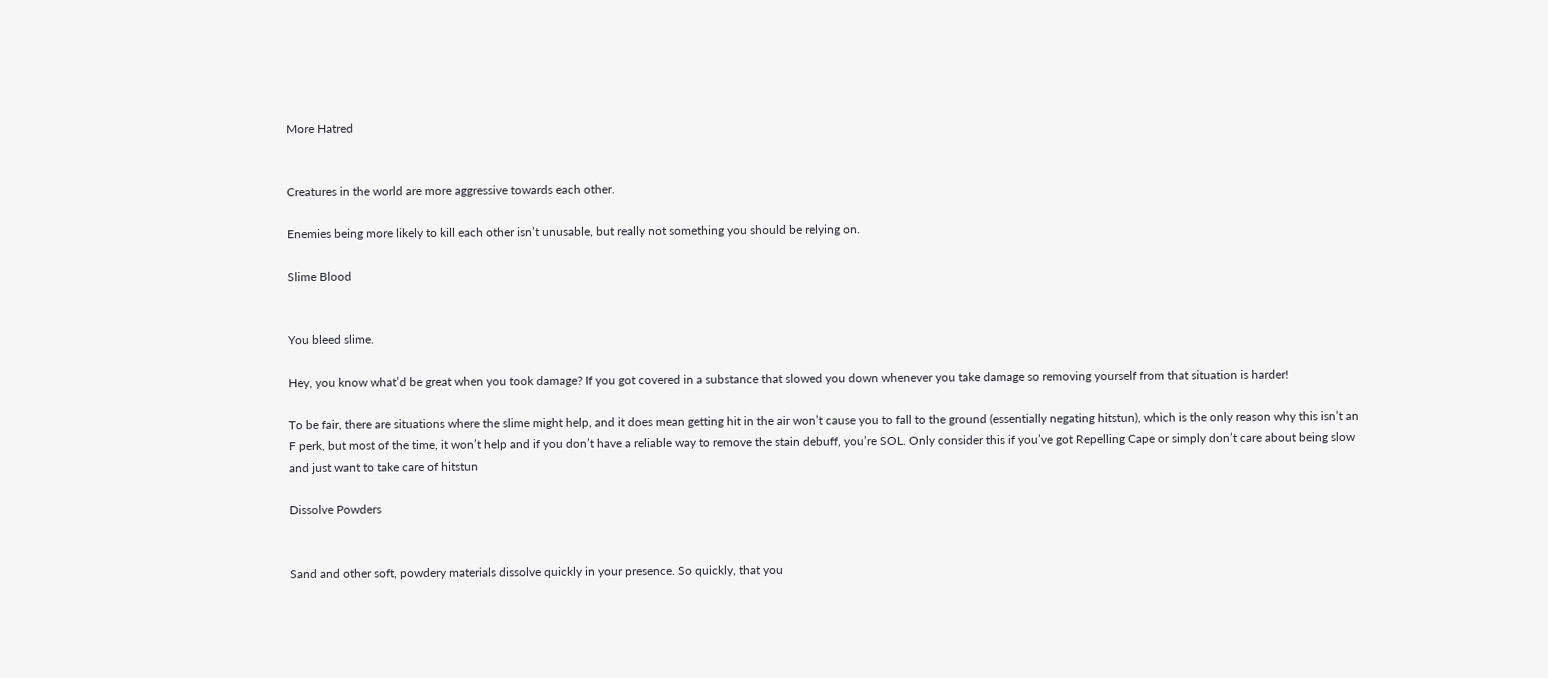More Hatred


Creatures in the world are more aggressive towards each other.

Enemies being more likely to kill each other isn’t unusable, but really not something you should be relying on.

Slime Blood


You bleed slime.

Hey, you know what’d be great when you took damage? If you got covered in a substance that slowed you down whenever you take damage so removing yourself from that situation is harder!

To be fair, there are situations where the slime might help, and it does mean getting hit in the air won’t cause you to fall to the ground (essentially negating hitstun), which is the only reason why this isn’t an F perk, but most of the time, it won’t help and if you don’t have a reliable way to remove the stain debuff, you’re SOL. Only consider this if you’ve got Repelling Cape or simply don’t care about being slow and just want to take care of hitstun

Dissolve Powders


Sand and other soft, powdery materials dissolve quickly in your presence. So quickly, that you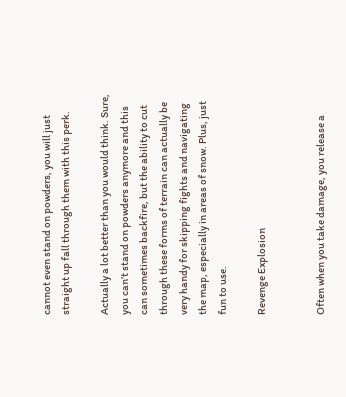cannot even stand on powders, you will just straight up fall through them with this perk.

Actually a lot better than you would think. Sure, you can’t stand on powders anymore and this can sometimes backfire, but the ability to cut through these forms of terrain can actually be very handy for skipping fights and navigating the map, especially in areas of snow. Plus, just fun to use.

Revenge Explosion


Often when you take damage, you release a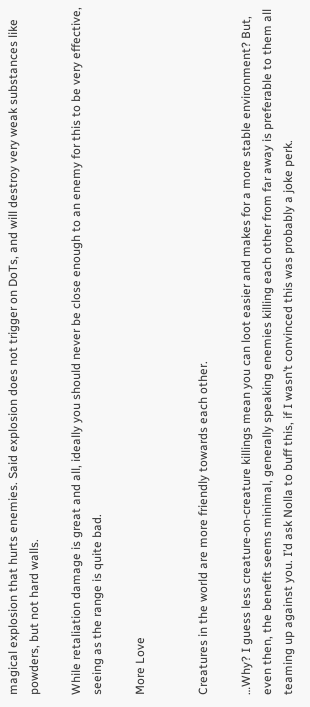magical explosion that hurts enemies. Said explosion does not trigger on DoTs, and will destroy very weak substances like powders, but not hard walls.

While retaliation damage is great and all, ideally you should never be close enough to an enemy for this to be very effective, seeing as the range is quite bad.

More Love


Creatures in the world are more friendly towards each other.

…Why? I guess less creature-on-creature killings mean you can loot easier and makes for a more stable environment? But, even then, the benefit seems minimal, generally speaking enemies killing each other from far away is preferable to them all teaming up against you. I’d ask Nolla to buff this, if I wasn’t convinced this was probably a joke perk.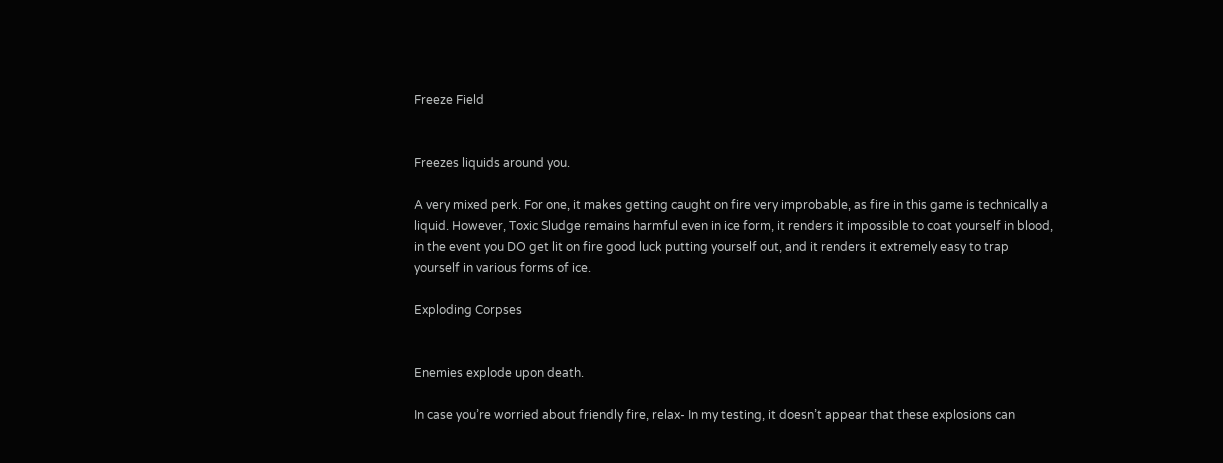Freeze Field


Freezes liquids around you.

A very mixed perk. For one, it makes getting caught on fire very improbable, as fire in this game is technically a liquid. However, Toxic Sludge remains harmful even in ice form, it renders it impossible to coat yourself in blood, in the event you DO get lit on fire good luck putting yourself out, and it renders it extremely easy to trap yourself in various forms of ice.

Exploding Corpses


Enemies explode upon death.

In case you’re worried about friendly fire, relax- In my testing, it doesn’t appear that these explosions can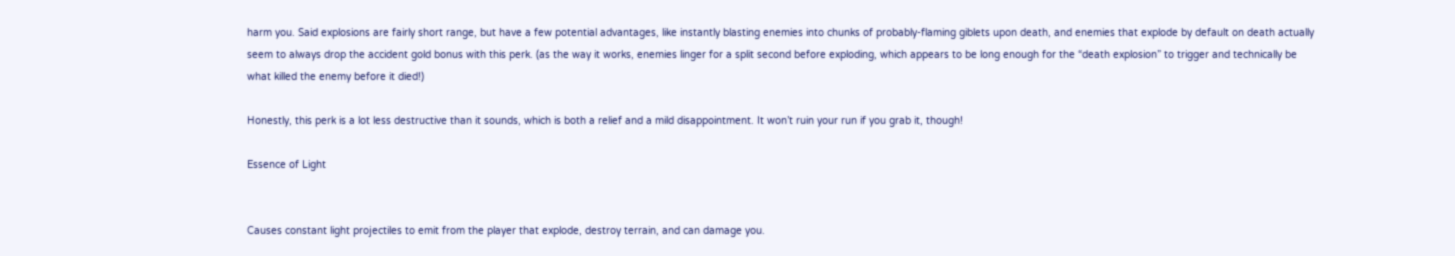harm you. Said explosions are fairly short range, but have a few potential advantages, like instantly blasting enemies into chunks of probably-flaming giblets upon death, and enemies that explode by default on death actually seem to always drop the accident gold bonus with this perk. (as the way it works, enemies linger for a split second before exploding, which appears to be long enough for the “death explosion” to trigger and technically be what killed the enemy before it died!)

Honestly, this perk is a lot less destructive than it sounds, which is both a relief and a mild disappointment. It won’t ruin your run if you grab it, though!

Essence of Light


Causes constant light projectiles to emit from the player that explode, destroy terrain, and can damage you.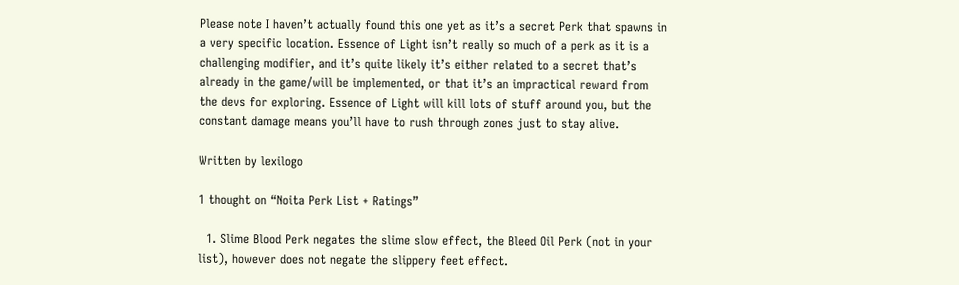Please note I haven’t actually found this one yet as it’s a secret Perk that spawns in a very specific location. Essence of Light isn’t really so much of a perk as it is a challenging modifier, and it’s quite likely it’s either related to a secret that’s already in the game/will be implemented, or that it’s an impractical reward from the devs for exploring. Essence of Light will kill lots of stuff around you, but the constant damage means you’ll have to rush through zones just to stay alive.

Written by lexilogo

1 thought on “Noita Perk List + Ratings”

  1. Slime Blood Perk negates the slime slow effect, the Bleed Oil Perk (not in your list), however does not negate the slippery feet effect.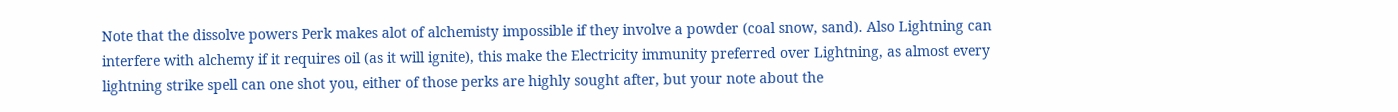Note that the dissolve powers Perk makes alot of alchemisty impossible if they involve a powder (coal snow, sand). Also Lightning can interfere with alchemy if it requires oil (as it will ignite), this make the Electricity immunity preferred over Lightning, as almost every lightning strike spell can one shot you, either of those perks are highly sought after, but your note about the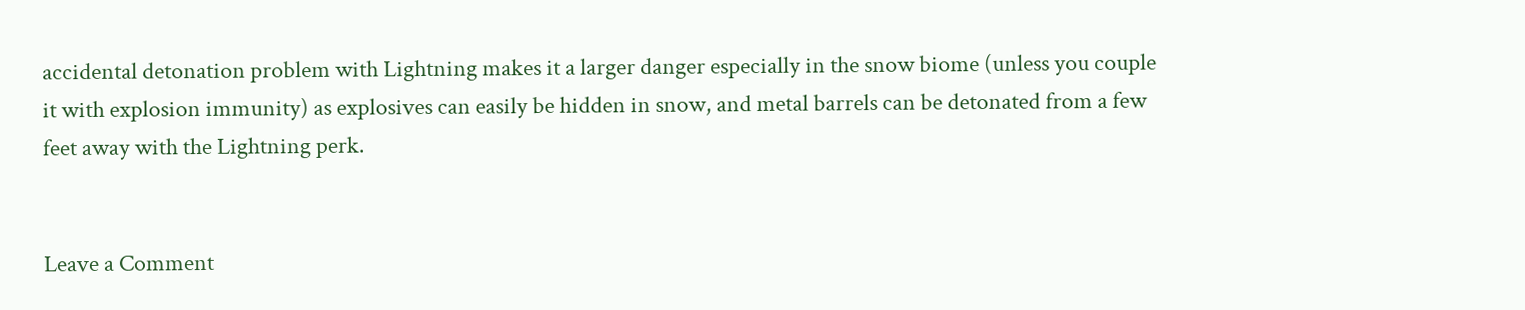accidental detonation problem with Lightning makes it a larger danger especially in the snow biome (unless you couple it with explosion immunity) as explosives can easily be hidden in snow, and metal barrels can be detonated from a few feet away with the Lightning perk.


Leave a Comment